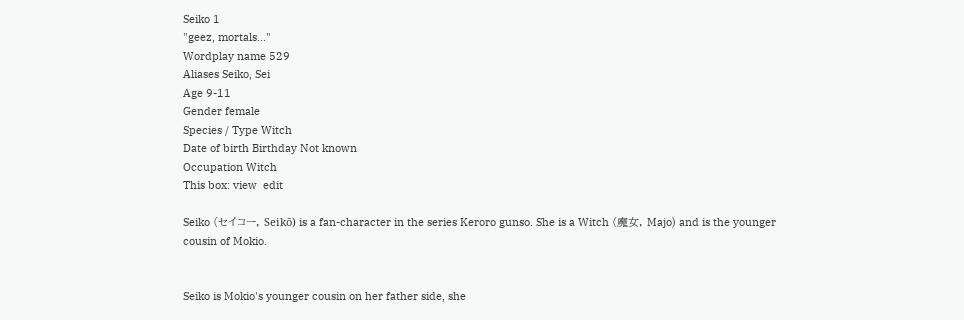Seiko 1
"geez, mortals..."
Wordplay name 529
Aliases Seiko, Sei
Age 9-11
Gender female
Species / Type Witch
Date of birth Birthday Not known
Occupation Witch
This box: view  edit

Seiko (セイコー, Seikō) is a fan-character in the series Keroro gunso. She is a Witch (魔女, Majo) and is the younger cousin of Mokio.


Seiko is Mokio's younger cousin on her father side, she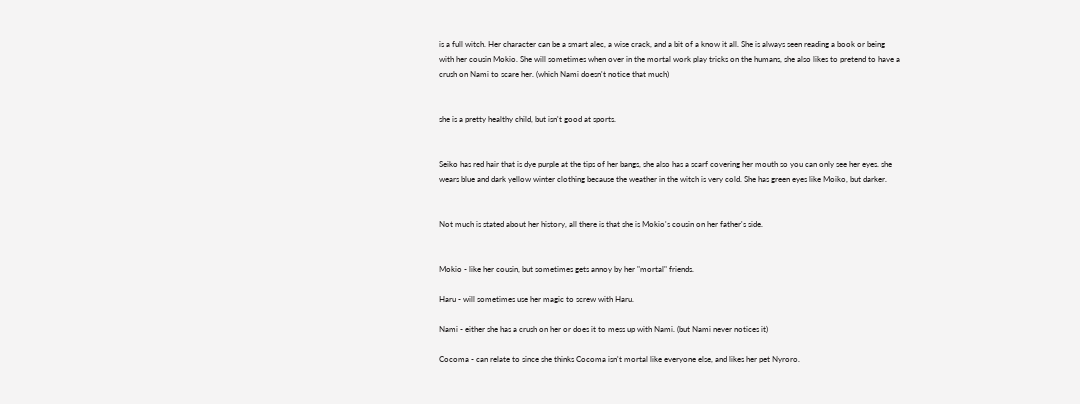is a full witch. Her character can be a smart alec, a wise crack, and a bit of a know it all. She is always seen reading a book or being with her cousin Mokio. She will sometimes when over in the mortal work play tricks on the humans, she also likes to pretend to have a crush on Nami to scare her. (which Nami doesn't notice that much)


she is a pretty healthy child, but isn't good at sports.


Seiko has red hair that is dye purple at the tips of her bangs, she also has a scarf covering her mouth so you can only see her eyes. she wears blue and dark yellow winter clothing because the weather in the witch is very cold. She has green eyes like Moiko, but darker.


Not much is stated about her history, all there is that she is Mokio's cousin on her father's side.


Mokio - like her cousin, but sometimes gets annoy by her "mortal" friends.

Haru - will sometimes use her magic to screw with Haru.

Nami - either she has a crush on her or does it to mess up with Nami. (but Nami never notices it)

Cocoma - can relate to since she thinks Cocoma isn't mortal like everyone else, and likes her pet Nyroro.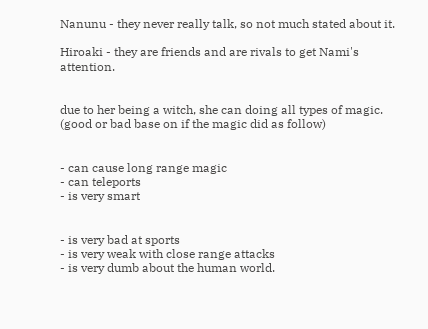Nanunu - they never really talk, so not much stated about it.

Hiroaki - they are friends and are rivals to get Nami's attention.


due to her being a witch, she can doing all types of magic. (good or bad base on if the magic did as follow)


- can cause long range magic
- can teleports
- is very smart


- is very bad at sports
- is very weak with close range attacks
- is very dumb about the human world.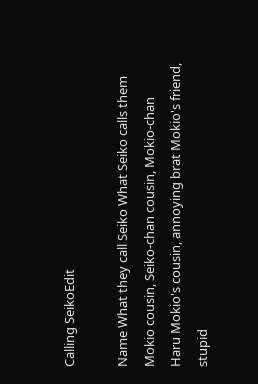Calling SeikoEdit

Name What they call Seiko What Seiko calls them
Mokio cousin, Seiko-chan cousin, Mokio-chan
Haru Mokio's cousin, annoying brat Mokio's friend, stupid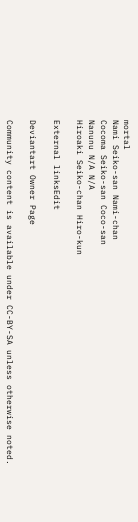mortal
Nami Seiko-san Nami-chan
Cocoma Seiko-san Coco-san
Nanunu N/A N/A
Hiroaki Seiko-chan Hiro-kun

External linksEdit

Deviantart Owner Page

Community content is available under CC-BY-SA unless otherwise noted.